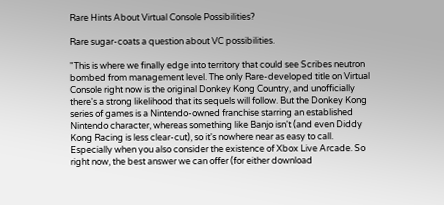Rare Hints About Virtual Console Possibilities?

Rare sugar-coats a question about VC possibilities.

"This is where we finally edge into territory that could see Scribes neutron bombed from management level. The only Rare-developed title on Virtual Console right now is the original Donkey Kong Country, and unofficially there's a strong likelihood that its sequels will follow. But the Donkey Kong series of games is a Nintendo-owned franchise starring an established Nintendo character, whereas something like Banjo isn't (and even Diddy Kong Racing is less clear-cut), so it's nowhere near as easy to call. Especially when you also consider the existence of Xbox Live Arcade. So right now, the best answer we can offer (for either download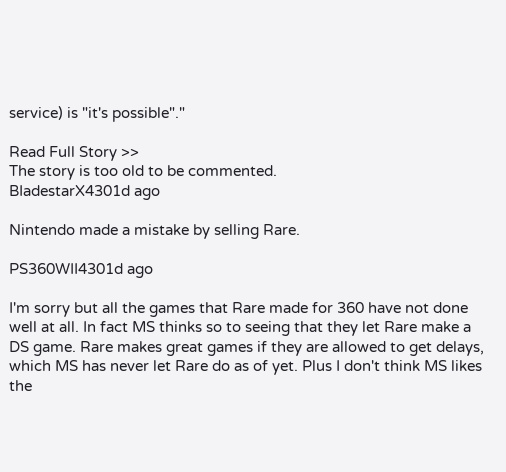service) is "it's possible"."

Read Full Story >>
The story is too old to be commented.
BIadestarX4301d ago

Nintendo made a mistake by selling Rare.

PS360WII4301d ago

I'm sorry but all the games that Rare made for 360 have not done well at all. In fact MS thinks so to seeing that they let Rare make a DS game. Rare makes great games if they are allowed to get delays, which MS has never let Rare do as of yet. Plus I don't think MS likes the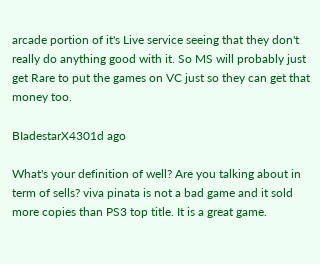arcade portion of it's Live service seeing that they don't really do anything good with it. So MS will probably just get Rare to put the games on VC just so they can get that money too.

BIadestarX4301d ago

What's your definition of well? Are you talking about in term of sells? viva pinata is not a bad game and it sold more copies than PS3 top title. It is a great game.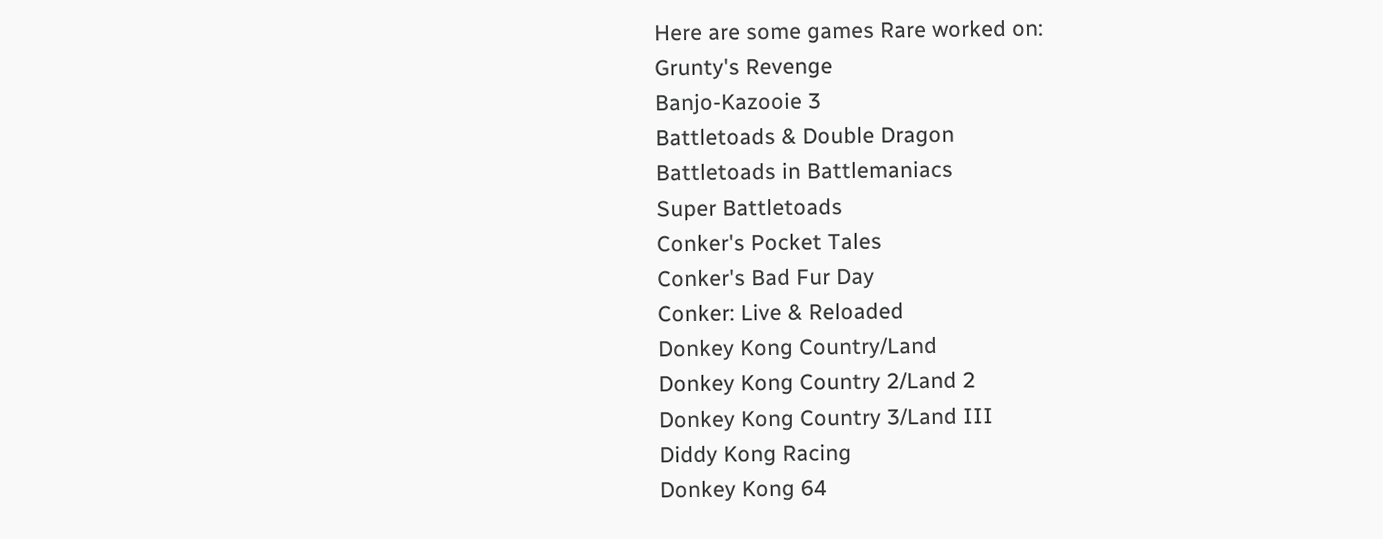Here are some games Rare worked on:
Grunty's Revenge
Banjo-Kazooie 3
Battletoads & Double Dragon
Battletoads in Battlemaniacs
Super Battletoads
Conker's Pocket Tales
Conker's Bad Fur Day
Conker: Live & Reloaded
Donkey Kong Country/Land
Donkey Kong Country 2/Land 2
Donkey Kong Country 3/Land III
Diddy Kong Racing
Donkey Kong 64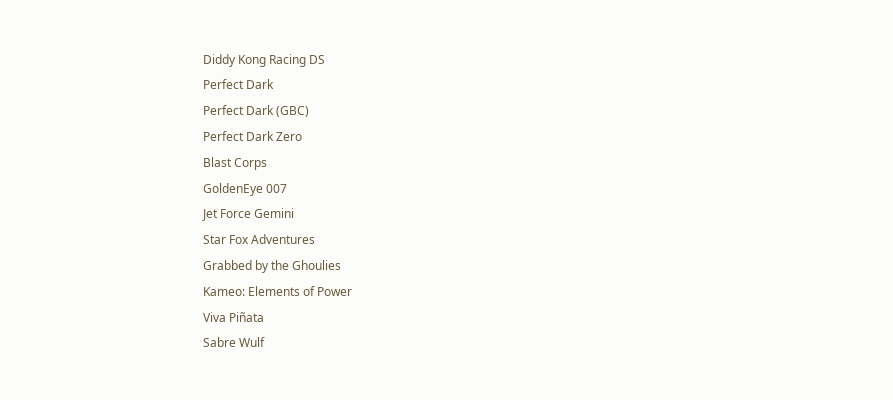Diddy Kong Racing DS
Perfect Dark
Perfect Dark (GBC)
Perfect Dark Zero
Blast Corps
GoldenEye 007
Jet Force Gemini
Star Fox Adventures
Grabbed by the Ghoulies
Kameo: Elements of Power
Viva Piñata
Sabre Wulf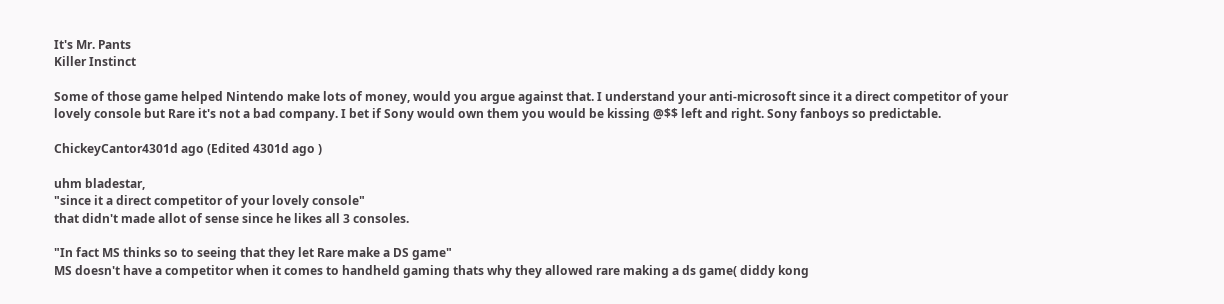It's Mr. Pants
Killer Instinct

Some of those game helped Nintendo make lots of money, would you argue against that. I understand your anti-microsoft since it a direct competitor of your lovely console but Rare it's not a bad company. I bet if Sony would own them you would be kissing @$$ left and right. Sony fanboys so predictable.

ChickeyCantor4301d ago (Edited 4301d ago )

uhm bladestar,
"since it a direct competitor of your lovely console"
that didn't made allot of sense since he likes all 3 consoles.

"In fact MS thinks so to seeing that they let Rare make a DS game"
MS doesn't have a competitor when it comes to handheld gaming thats why they allowed rare making a ds game( diddy kong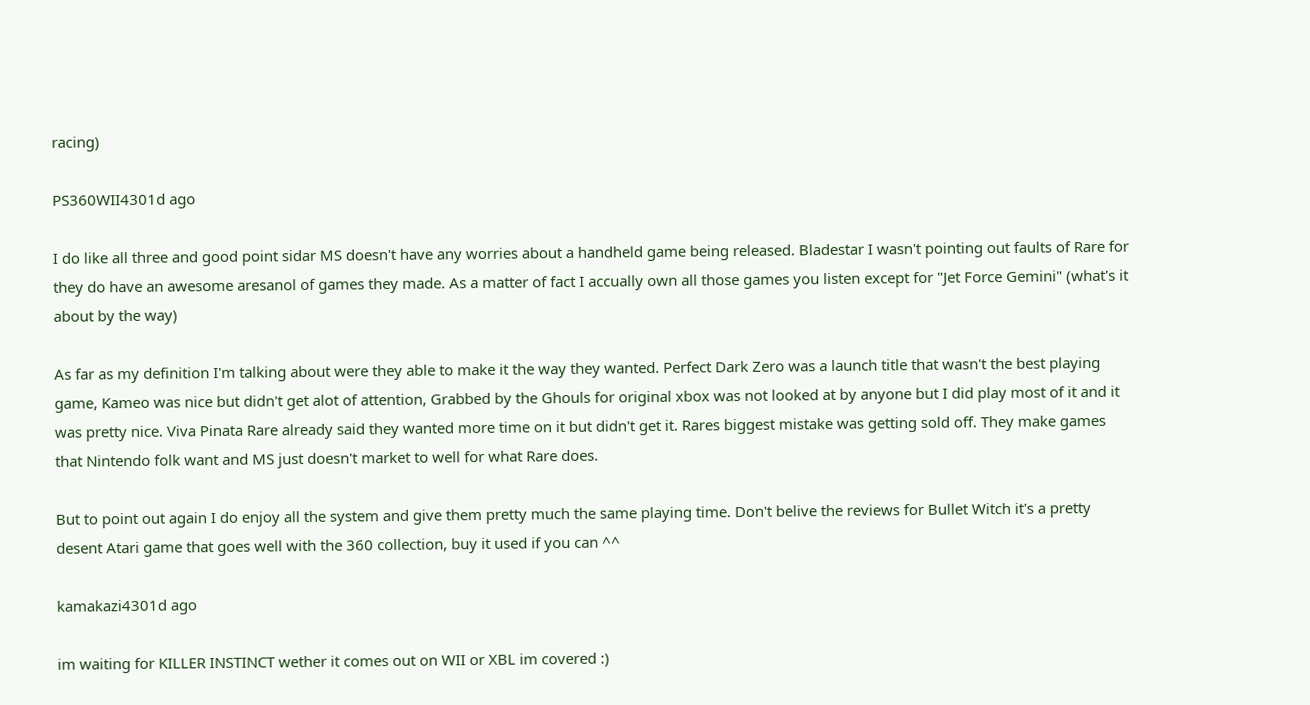racing)

PS360WII4301d ago

I do like all three and good point sidar MS doesn't have any worries about a handheld game being released. Bladestar I wasn't pointing out faults of Rare for they do have an awesome aresanol of games they made. As a matter of fact I accually own all those games you listen except for "Jet Force Gemini" (what's it about by the way)

As far as my definition I'm talking about were they able to make it the way they wanted. Perfect Dark Zero was a launch title that wasn't the best playing game, Kameo was nice but didn't get alot of attention, Grabbed by the Ghouls for original xbox was not looked at by anyone but I did play most of it and it was pretty nice. Viva Pinata Rare already said they wanted more time on it but didn't get it. Rares biggest mistake was getting sold off. They make games that Nintendo folk want and MS just doesn't market to well for what Rare does.

But to point out again I do enjoy all the system and give them pretty much the same playing time. Don't belive the reviews for Bullet Witch it's a pretty desent Atari game that goes well with the 360 collection, buy it used if you can ^^

kamakazi4301d ago

im waiting for KILLER INSTINCT wether it comes out on WII or XBL im covered :)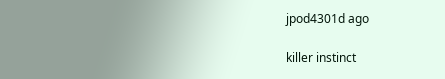jpod4301d ago

killer instinct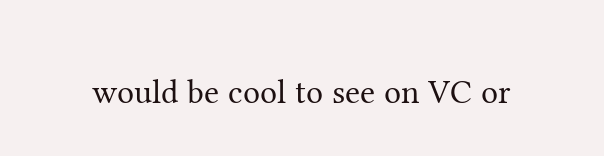would be cool to see on VC or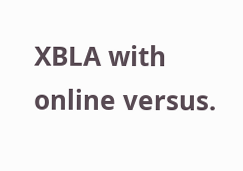XBLA with online versus.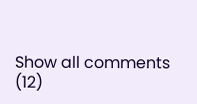Show all comments (12)